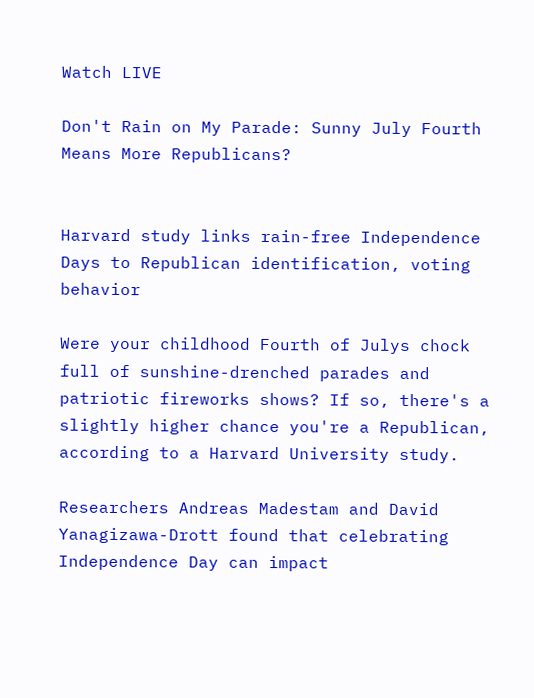Watch LIVE

Don't Rain on My Parade: Sunny July Fourth Means More Republicans?


Harvard study links rain-free Independence Days to Republican identification, voting behavior

Were your childhood Fourth of Julys chock full of sunshine-drenched parades and patriotic fireworks shows? If so, there's a slightly higher chance you're a Republican, according to a Harvard University study.

Researchers Andreas Madestam and David Yanagizawa-Drott found that celebrating Independence Day can impact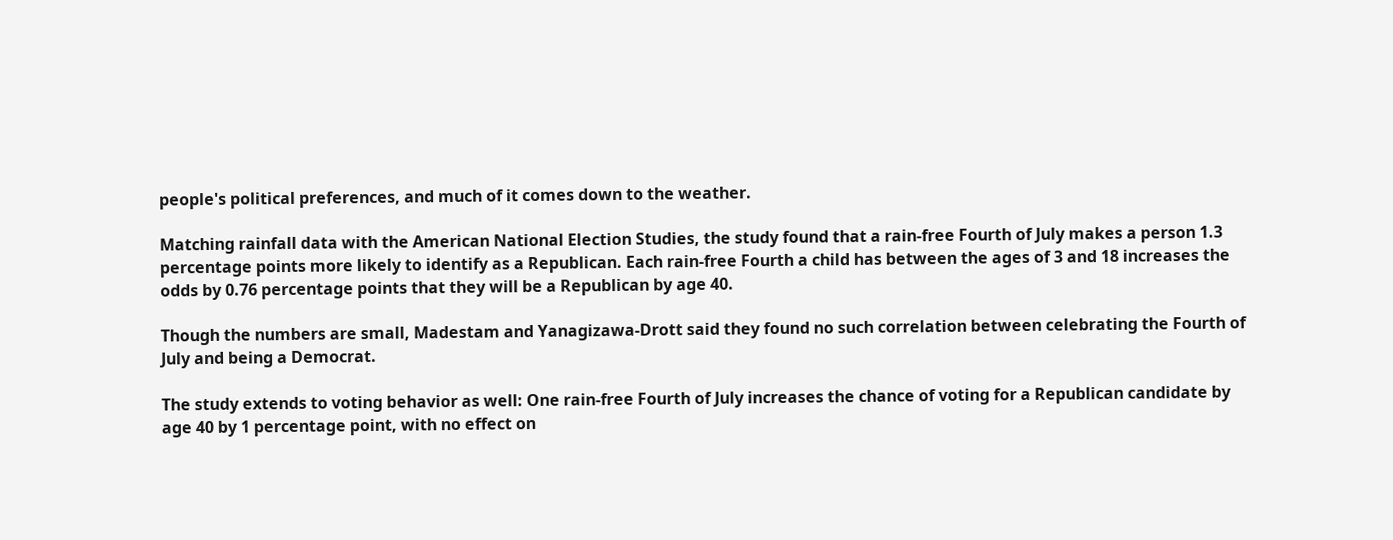people's political preferences, and much of it comes down to the weather.

Matching rainfall data with the American National Election Studies, the study found that a rain-free Fourth of July makes a person 1.3 percentage points more likely to identify as a Republican. Each rain-free Fourth a child has between the ages of 3 and 18 increases the odds by 0.76 percentage points that they will be a Republican by age 40.

Though the numbers are small, Madestam and Yanagizawa-Drott said they found no such correlation between celebrating the Fourth of July and being a Democrat.

The study extends to voting behavior as well: One rain-free Fourth of July increases the chance of voting for a Republican candidate by age 40 by 1 percentage point, with no effect on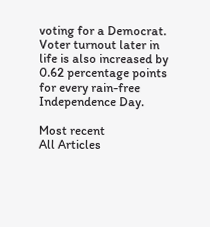voting for a Democrat. Voter turnout later in life is also increased by 0.62 percentage points for every rain-free Independence Day.

Most recent
All Articles